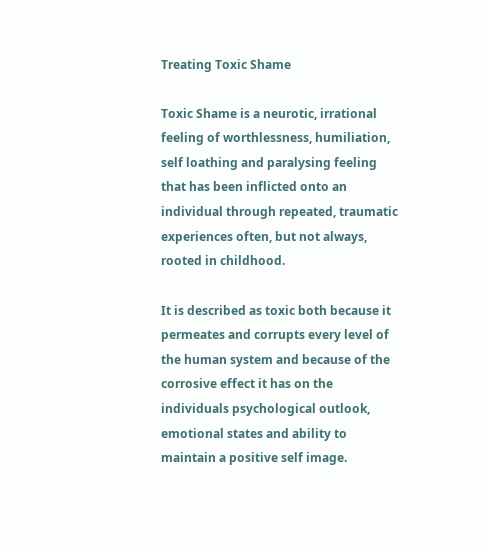Treating Toxic Shame

Toxic Shame is a neurotic, irrational feeling of worthlessness, humiliation, self loathing and paralysing feeling that has been inflicted onto an individual through repeated, traumatic experiences often, but not always, rooted in childhood.

It is described as toxic both because it permeates and corrupts every level of the human system and because of the corrosive effect it has on the individuals psychological outlook, emotional states and ability to maintain a positive self image.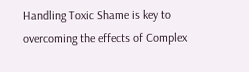Handling Toxic Shame is key to overcoming the effects of Complex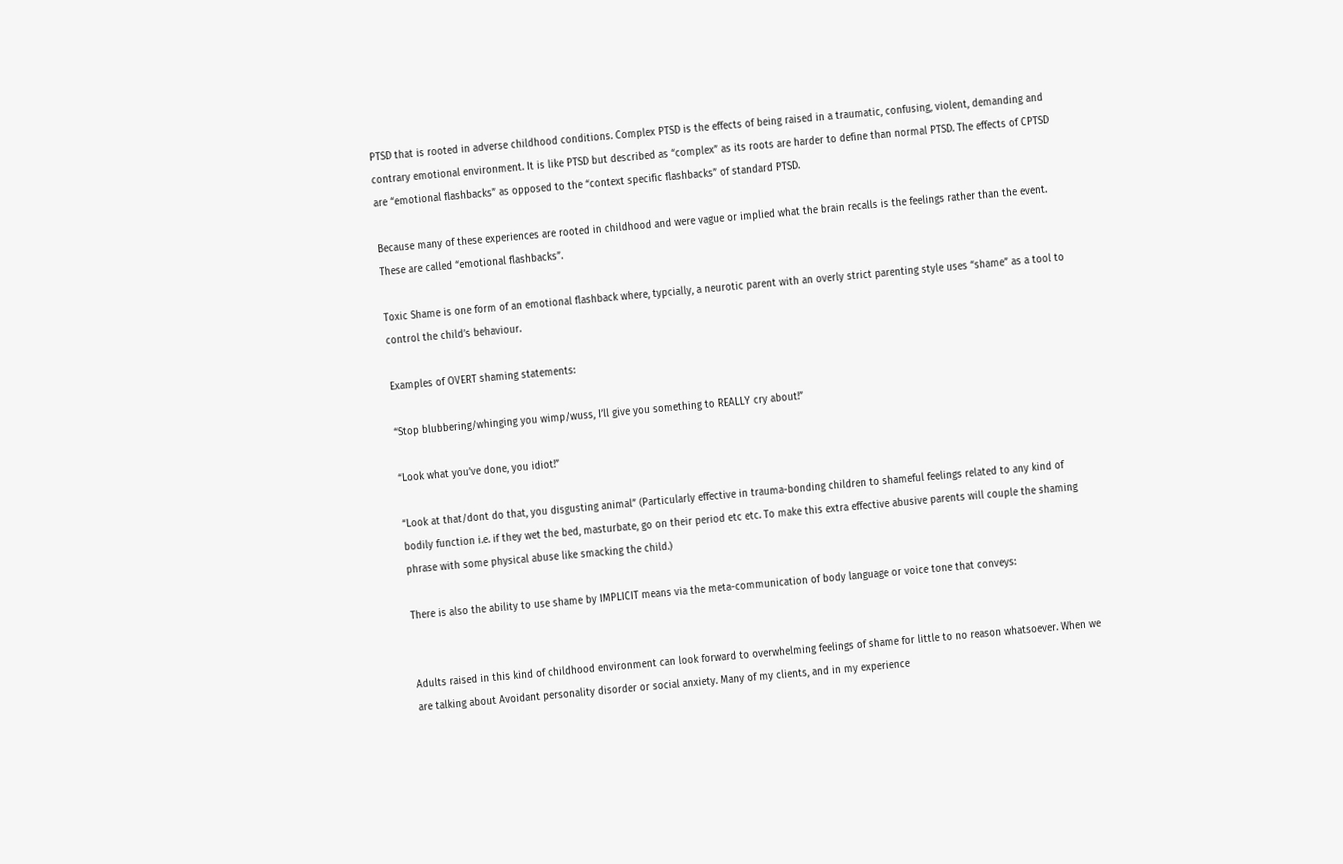PTSD that is rooted in adverse childhood conditions. Complex PTSD is the effects of being raised in a traumatic, confusing, violent, demanding and contrary emotional environment. It is like PTSD but described as “complex” as its roots are harder to define than normal PTSD. The effects of CPTSD are “emotional flashbacks” as opposed to the “context specific flashbacks” of standard PTSD.

Because many of these experiences are rooted in childhood and were vague or implied what the brain recalls is the feelings rather than the event. These are called “emotional flashbacks”.

Toxic Shame is one form of an emotional flashback where, typcially, a neurotic parent with an overly strict parenting style uses “shame” as a tool to control the child’s behaviour.

Examples of OVERT shaming statements:

“Stop blubbering/whinging you wimp/wuss, I’ll give you something to REALLY cry about!”

“Look what you’ve done, you idiot!”

“Look at that/dont do that, you disgusting animal” (Particularly effective in trauma-bonding children to shameful feelings related to any kind of bodily function i.e. if they wet the bed, masturbate, go on their period etc etc. To make this extra effective abusive parents will couple the shaming phrase with some physical abuse like smacking the child.)

There is also the ability to use shame by IMPLICIT means via the meta-communication of body language or voice tone that conveys:


Adults raised in this kind of childhood environment can look forward to overwhelming feelings of shame for little to no reason whatsoever. When we are talking about Avoidant personality disorder or social anxiety. Many of my clients, and in my experience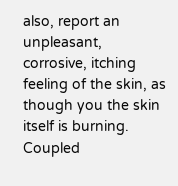also, report an unpleasant, corrosive, itching feeling of the skin, as though you the skin itself is burning. Coupled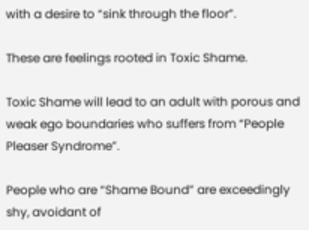with a desire to “sink through the floor”.

These are feelings rooted in Toxic Shame.

Toxic Shame will lead to an adult with porous and weak ego boundaries who suffers from “People Pleaser Syndrome”.

People who are “Shame Bound” are exceedingly shy, avoidant of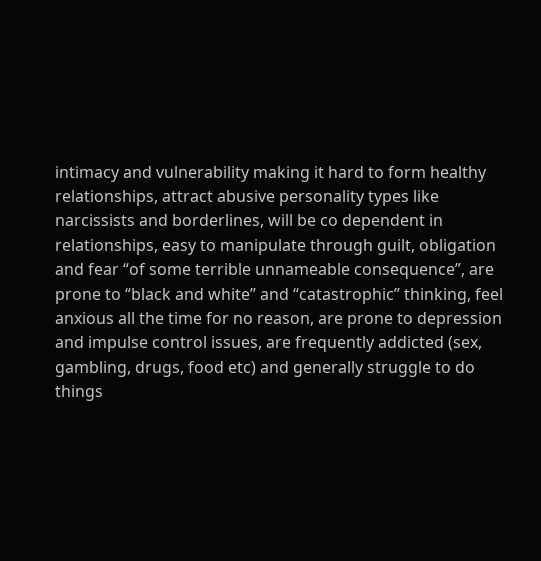intimacy and vulnerability making it hard to form healthy relationships, attract abusive personality types like narcissists and borderlines, will be co dependent in relationships, easy to manipulate through guilt, obligation and fear “of some terrible unnameable consequence”, are prone to “black and white” and “catastrophic” thinking, feel anxious all the time for no reason, are prone to depression and impulse control issues, are frequently addicted (sex, gambling, drugs, food etc) and generally struggle to do things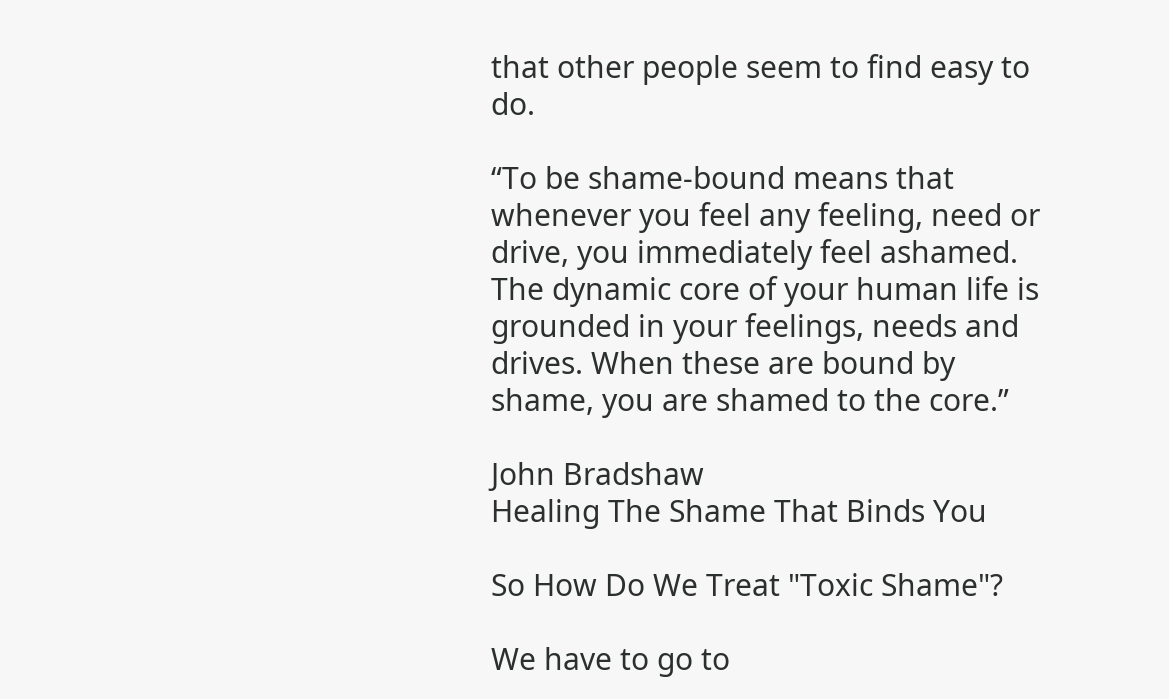that other people seem to find easy to do.

“To be shame-bound means that whenever you feel any feeling, need or drive, you immediately feel ashamed. The dynamic core of your human life is grounded in your feelings, needs and drives. When these are bound by shame, you are shamed to the core.”

John Bradshaw
Healing The Shame That Binds You

So How Do We Treat "Toxic Shame"?

We have to go to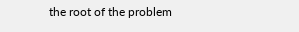the root of the problem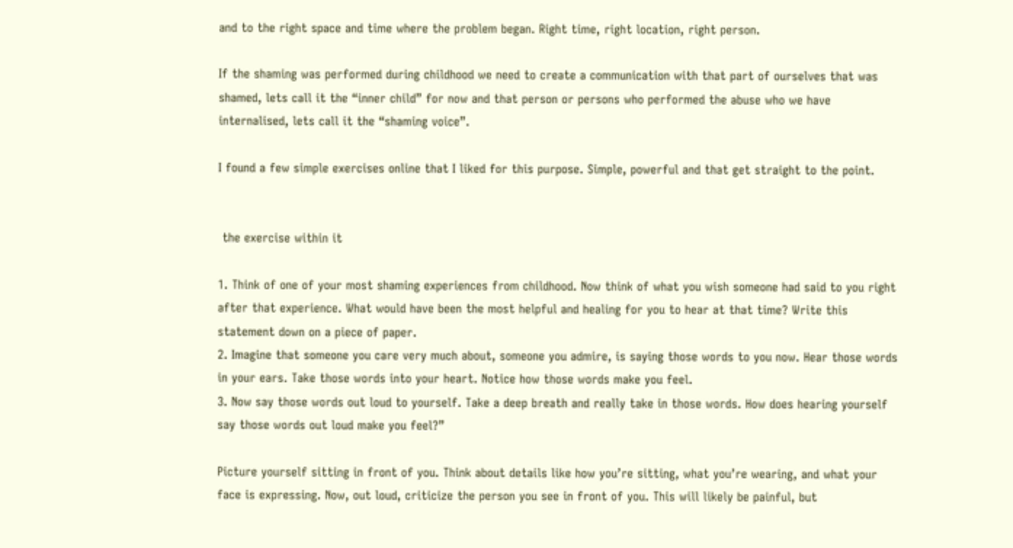and to the right space and time where the problem began. Right time, right location, right person.

If the shaming was performed during childhood we need to create a communication with that part of ourselves that was shamed, lets call it the “inner child” for now and that person or persons who performed the abuse who we have internalised, lets call it the “shaming voice”.

I found a few simple exercises online that I liked for this purpose. Simple, powerful and that get straight to the point.


 the exercise within it

1. Think of one of your most shaming experiences from childhood. Now think of what you wish someone had said to you right after that experience. What would have been the most helpful and healing for you to hear at that time? Write this statement down on a piece of paper.
2. Imagine that someone you care very much about, someone you admire, is saying those words to you now. Hear those words in your ears. Take those words into your heart. Notice how those words make you feel.
3. Now say those words out loud to yourself. Take a deep breath and really take in those words. How does hearing yourself say those words out loud make you feel?”

Picture yourself sitting in front of you. Think about details like how you’re sitting, what you’re wearing, and what your face is expressing. Now, out loud, criticize the person you see in front of you. This will likely be painful, but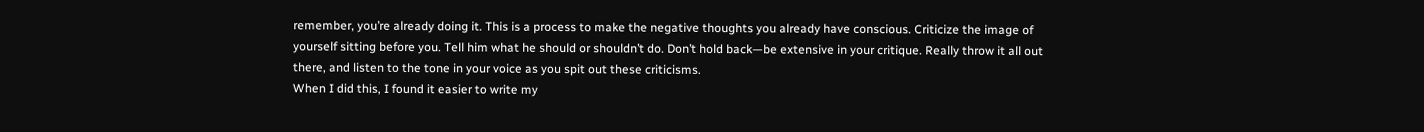remember, you’re already doing it. This is a process to make the negative thoughts you already have conscious. Criticize the image of yourself sitting before you. Tell him what he should or shouldn’t do. Don’t hold back—be extensive in your critique. Really throw it all out there, and listen to the tone in your voice as you spit out these criticisms.
When I did this, I found it easier to write my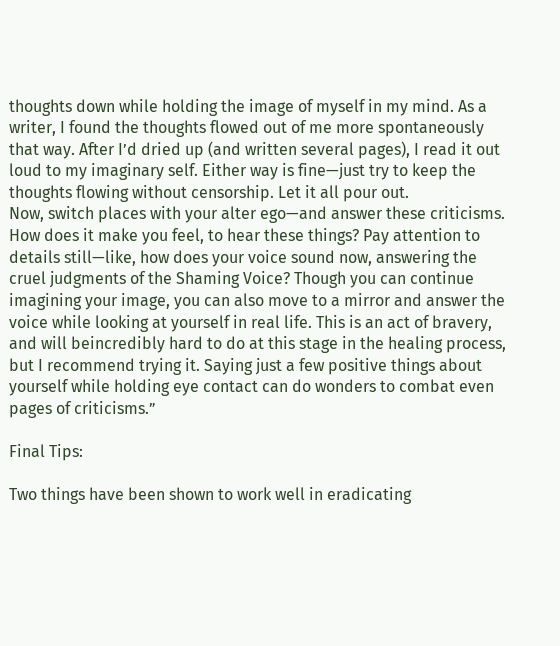thoughts down while holding the image of myself in my mind. As a writer, I found the thoughts flowed out of me more spontaneously that way. After I’d dried up (and written several pages), I read it out loud to my imaginary self. Either way is fine—just try to keep the thoughts flowing without censorship. Let it all pour out.
Now, switch places with your alter ego—and answer these criticisms. How does it make you feel, to hear these things? Pay attention to details still—like, how does your voice sound now, answering the cruel judgments of the Shaming Voice? Though you can continue imagining your image, you can also move to a mirror and answer the voice while looking at yourself in real life. This is an act of bravery, and will beincredibly hard to do at this stage in the healing process, but I recommend trying it. Saying just a few positive things about yourself while holding eye contact can do wonders to combat even pages of criticisms.”

Final Tips:

Two things have been shown to work well in eradicating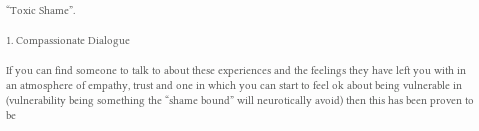“Toxic Shame”.

1. Compassionate Dialogue

If you can find someone to talk to about these experiences and the feelings they have left you with in an atmosphere of empathy, trust and one in which you can start to feel ok about being vulnerable in (vulnerability being something the “shame bound” will neurotically avoid) then this has been proven to be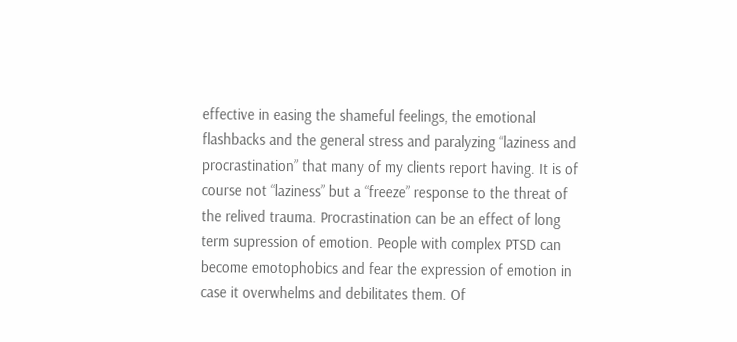effective in easing the shameful feelings, the emotional flashbacks and the general stress and paralyzing “laziness and procrastination” that many of my clients report having. It is of course not “laziness” but a “freeze” response to the threat of the relived trauma. Procrastination can be an effect of long term supression of emotion. People with complex PTSD can become emotophobics and fear the expression of emotion in case it overwhelms and debilitates them. Of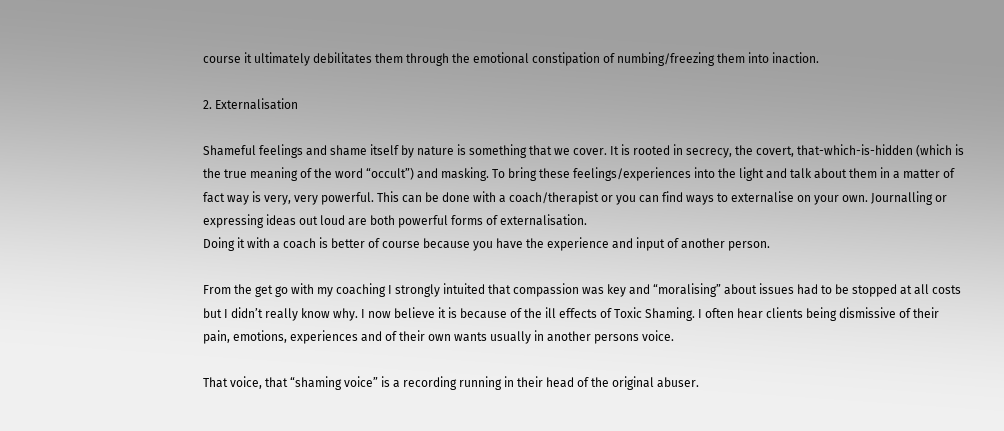course it ultimately debilitates them through the emotional constipation of numbing/freezing them into inaction.

2. Externalisation

Shameful feelings and shame itself by nature is something that we cover. It is rooted in secrecy, the covert, that-which-is-hidden (which is the true meaning of the word “occult”) and masking. To bring these feelings/experiences into the light and talk about them in a matter of fact way is very, very powerful. This can be done with a coach/therapist or you can find ways to externalise on your own. Journalling or expressing ideas out loud are both powerful forms of externalisation.
Doing it with a coach is better of course because you have the experience and input of another person.

From the get go with my coaching I strongly intuited that compassion was key and “moralising” about issues had to be stopped at all costs but I didn’t really know why. I now believe it is because of the ill effects of Toxic Shaming. I often hear clients being dismissive of their pain, emotions, experiences and of their own wants usually in another persons voice.

That voice, that “shaming voice” is a recording running in their head of the original abuser.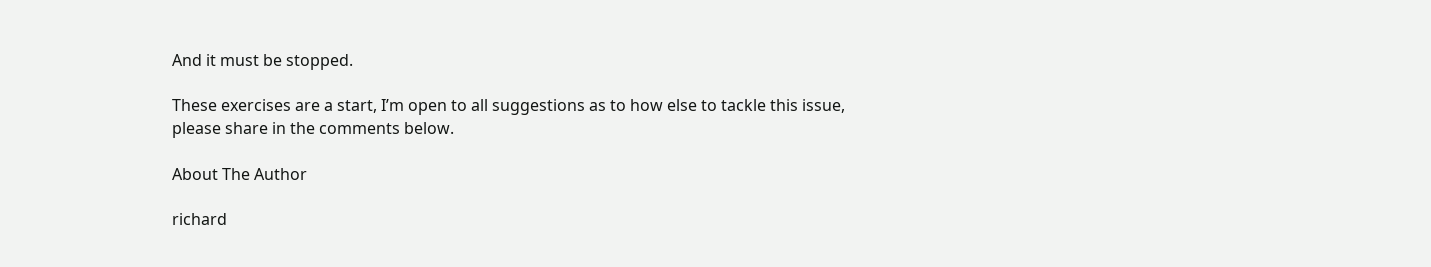And it must be stopped.

These exercises are a start, I’m open to all suggestions as to how else to tackle this issue, please share in the comments below.

About The Author

richard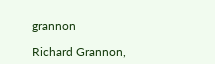grannon

Richard Grannon,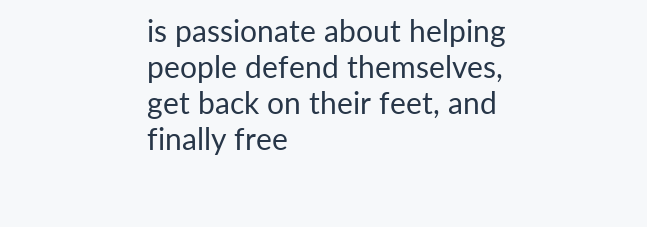is passionate about helping people defend themselves, get back on their feet, and finally free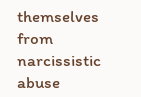themselves from narcissistic abuse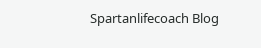Spartanlifecoach Blog